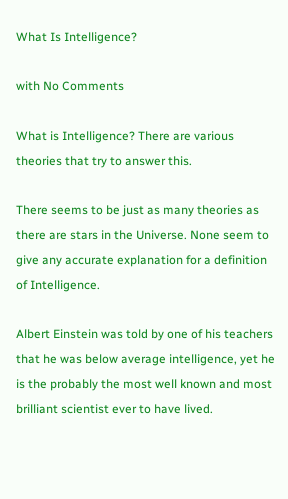What Is Intelligence?

with No Comments

What is Intelligence? There are various theories that try to answer this.

There seems to be just as many theories as there are stars in the Universe. None seem to give any accurate explanation for a definition of Intelligence.

Albert Einstein was told by one of his teachers that he was below average intelligence, yet he is the probably the most well known and most brilliant scientist ever to have lived.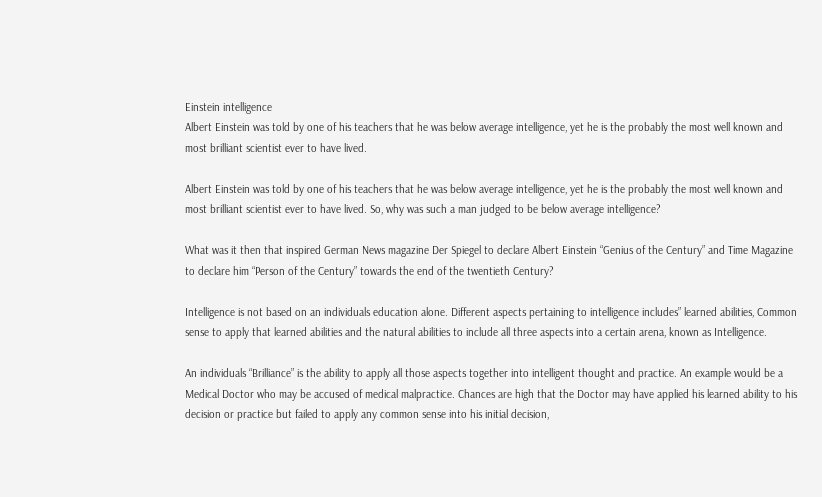Einstein intelligence
Albert Einstein was told by one of his teachers that he was below average intelligence, yet he is the probably the most well known and most brilliant scientist ever to have lived.

Albert Einstein was told by one of his teachers that he was below average intelligence, yet he is the probably the most well known and most brilliant scientist ever to have lived. So, why was such a man judged to be below average intelligence?

What was it then that inspired German News magazine Der Spiegel to declare Albert Einstein “Genius of the Century” and Time Magazine to declare him “Person of the Century” towards the end of the twentieth Century?

Intelligence is not based on an individuals education alone. Different aspects pertaining to intelligence includes” learned abilities, Common sense to apply that learned abilities and the natural abilities to include all three aspects into a certain arena, known as Intelligence.

An individuals “Brilliance” is the ability to apply all those aspects together into intelligent thought and practice. An example would be a Medical Doctor who may be accused of medical malpractice. Chances are high that the Doctor may have applied his learned ability to his decision or practice but failed to apply any common sense into his initial decision,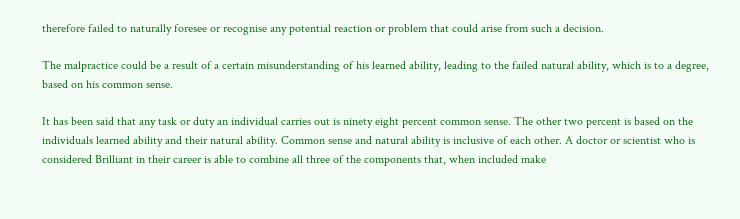therefore failed to naturally foresee or recognise any potential reaction or problem that could arise from such a decision.

The malpractice could be a result of a certain misunderstanding of his learned ability, leading to the failed natural ability, which is to a degree, based on his common sense.

It has been said that any task or duty an individual carries out is ninety eight percent common sense. The other two percent is based on the individuals learned ability and their natural ability. Common sense and natural ability is inclusive of each other. A doctor or scientist who is considered Brilliant in their career is able to combine all three of the components that, when included make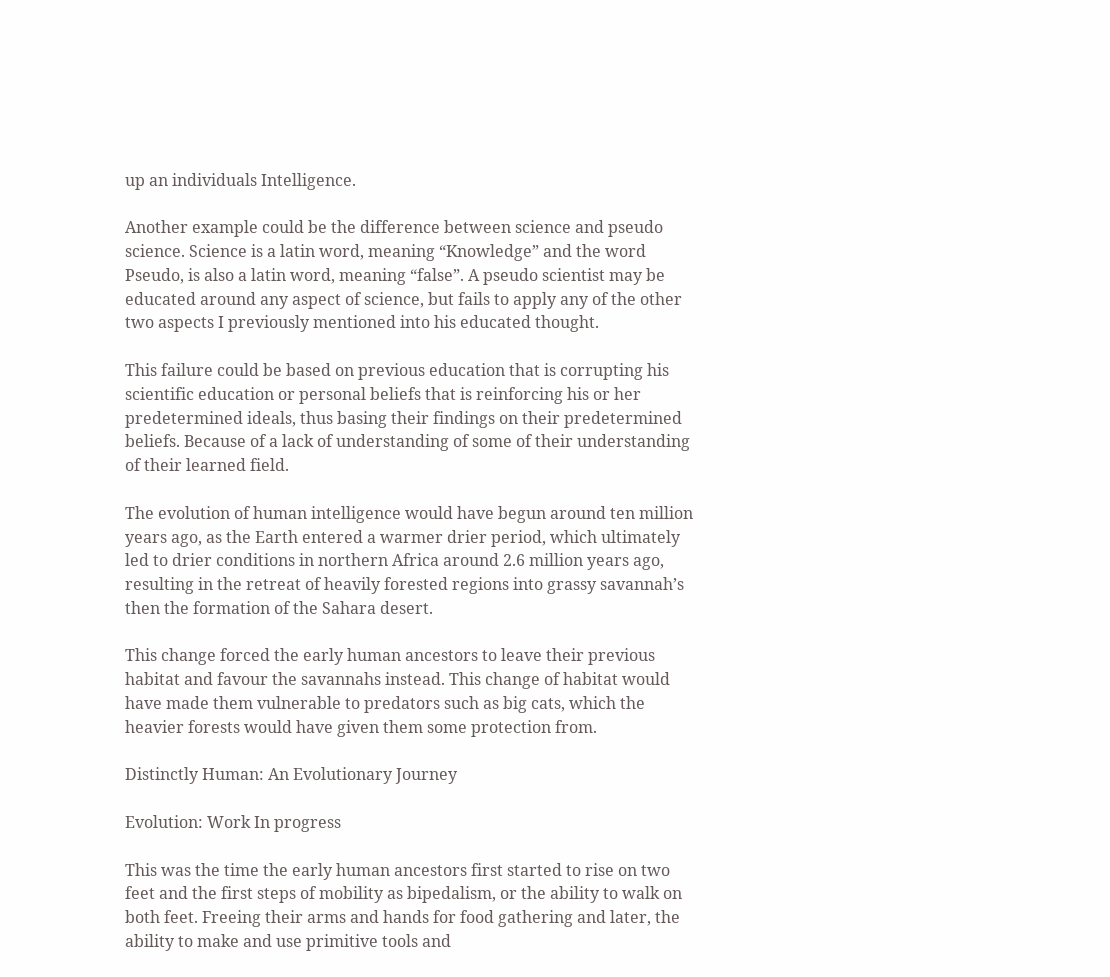up an individuals Intelligence.

Another example could be the difference between science and pseudo science. Science is a latin word, meaning “Knowledge” and the word Pseudo, is also a latin word, meaning “false”. A pseudo scientist may be educated around any aspect of science, but fails to apply any of the other two aspects I previously mentioned into his educated thought.

This failure could be based on previous education that is corrupting his scientific education or personal beliefs that is reinforcing his or her predetermined ideals, thus basing their findings on their predetermined beliefs. Because of a lack of understanding of some of their understanding of their learned field.

The evolution of human intelligence would have begun around ten million years ago, as the Earth entered a warmer drier period, which ultimately led to drier conditions in northern Africa around 2.6 million years ago, resulting in the retreat of heavily forested regions into grassy savannah’s then the formation of the Sahara desert.

This change forced the early human ancestors to leave their previous habitat and favour the savannahs instead. This change of habitat would have made them vulnerable to predators such as big cats, which the heavier forests would have given them some protection from.

Distinctly Human: An Evolutionary Journey

Evolution: Work In progress

This was the time the early human ancestors first started to rise on two feet and the first steps of mobility as bipedalism, or the ability to walk on both feet. Freeing their arms and hands for food gathering and later, the ability to make and use primitive tools and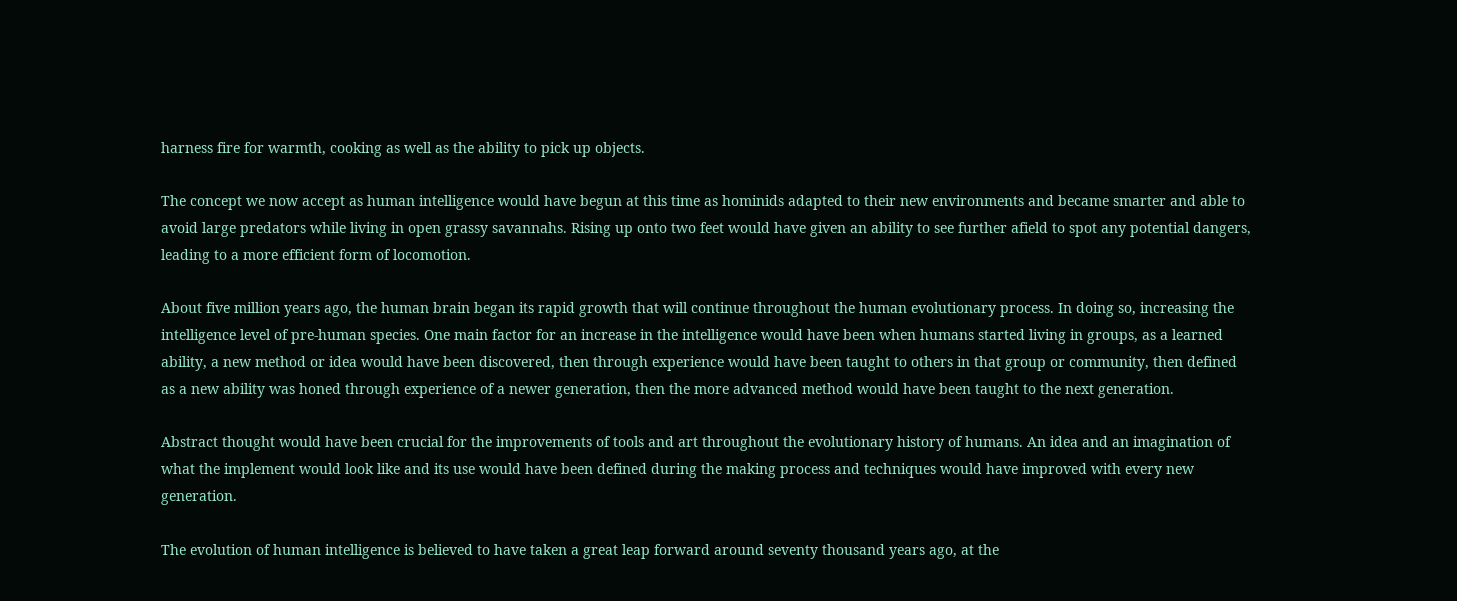harness fire for warmth, cooking as well as the ability to pick up objects.

The concept we now accept as human intelligence would have begun at this time as hominids adapted to their new environments and became smarter and able to avoid large predators while living in open grassy savannahs. Rising up onto two feet would have given an ability to see further afield to spot any potential dangers, leading to a more efficient form of locomotion.

About five million years ago, the human brain began its rapid growth that will continue throughout the human evolutionary process. In doing so, increasing the intelligence level of pre-human species. One main factor for an increase in the intelligence would have been when humans started living in groups, as a learned ability, a new method or idea would have been discovered, then through experience would have been taught to others in that group or community, then defined as a new ability was honed through experience of a newer generation, then the more advanced method would have been taught to the next generation.

Abstract thought would have been crucial for the improvements of tools and art throughout the evolutionary history of humans. An idea and an imagination of what the implement would look like and its use would have been defined during the making process and techniques would have improved with every new generation.

The evolution of human intelligence is believed to have taken a great leap forward around seventy thousand years ago, at the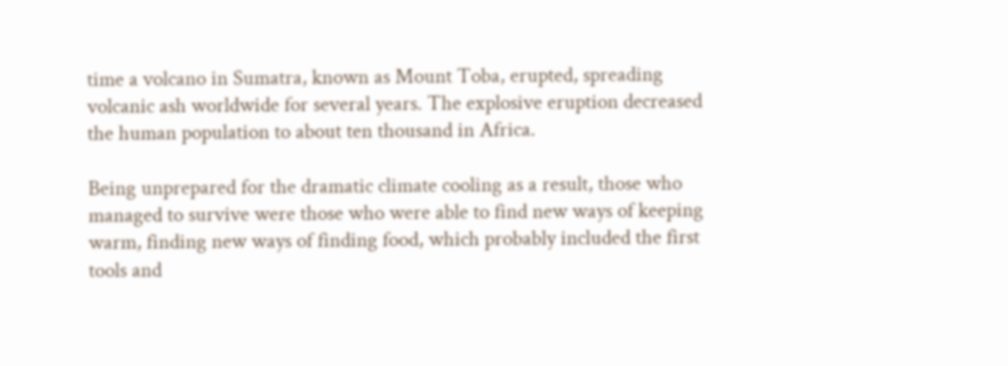time a volcano in Sumatra, known as Mount Toba, erupted, spreading volcanic ash worldwide for several years. The explosive eruption decreased the human population to about ten thousand in Africa.

Being unprepared for the dramatic climate cooling as a result, those who managed to survive were those who were able to find new ways of keeping warm, finding new ways of finding food, which probably included the first tools and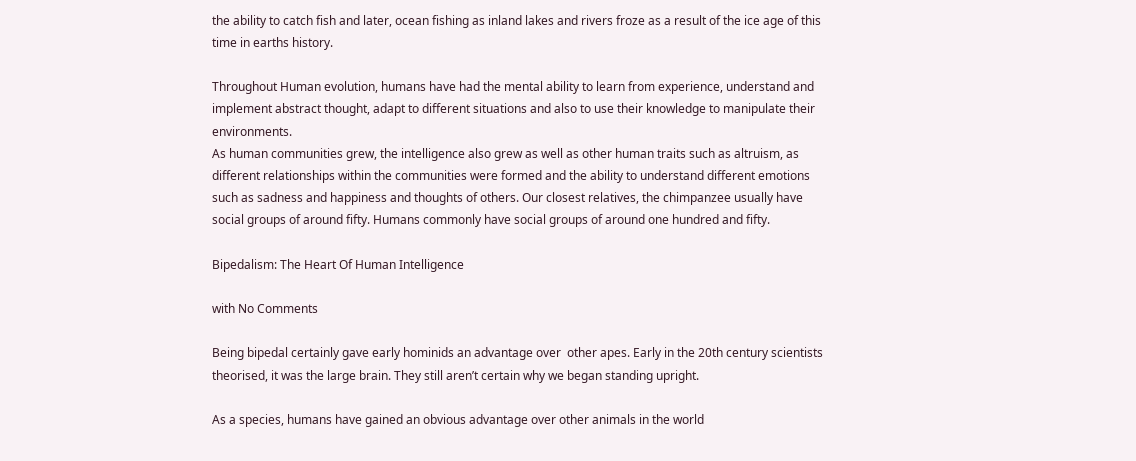the ability to catch fish and later, ocean fishing as inland lakes and rivers froze as a result of the ice age of this time in earths history.

Throughout Human evolution, humans have had the mental ability to learn from experience, understand and implement abstract thought, adapt to different situations and also to use their knowledge to manipulate their environments.
As human communities grew, the intelligence also grew as well as other human traits such as altruism, as different relationships within the communities were formed and the ability to understand different emotions such as sadness and happiness and thoughts of others. Our closest relatives, the chimpanzee usually have social groups of around fifty. Humans commonly have social groups of around one hundred and fifty.

Bipedalism: The Heart Of Human Intelligence

with No Comments

Being bipedal certainly gave early hominids an advantage over  other apes. Early in the 20th century scientists theorised, it was the large brain. They still aren’t certain why we began standing upright.

As a species, humans have gained an obvious advantage over other animals in the world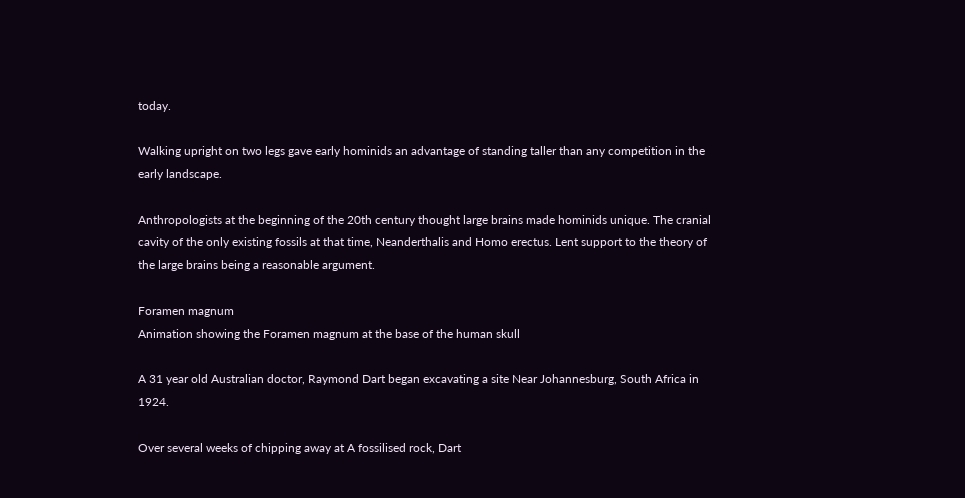today.

Walking upright on two legs gave early hominids an advantage of standing taller than any competition in the early landscape.

Anthropologists at the beginning of the 20th century thought large brains made hominids unique. The cranial cavity of the only existing fossils at that time, Neanderthalis and Homo erectus. Lent support to the theory of the large brains being a reasonable argument.

Foramen magnum
Animation showing the Foramen magnum at the base of the human skull

A 31 year old Australian doctor, Raymond Dart began excavating a site Near Johannesburg, South Africa in 1924.

Over several weeks of chipping away at A fossilised rock, Dart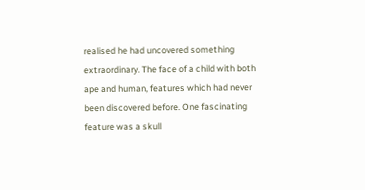realised he had uncovered something extraordinary. The face of a child with both ape and human, features which had never been discovered before. One fascinating feature was a skull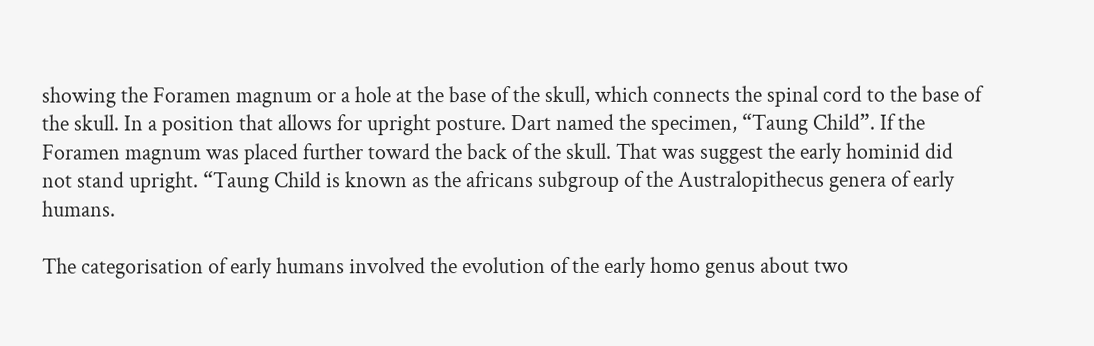showing the Foramen magnum or a hole at the base of the skull, which connects the spinal cord to the base of the skull. In a position that allows for upright posture. Dart named the specimen, “Taung Child”. If the Foramen magnum was placed further toward the back of the skull. That was suggest the early hominid did not stand upright. “Taung Child is known as the africans subgroup of the Australopithecus genera of early humans.

The categorisation of early humans involved the evolution of the early homo genus about two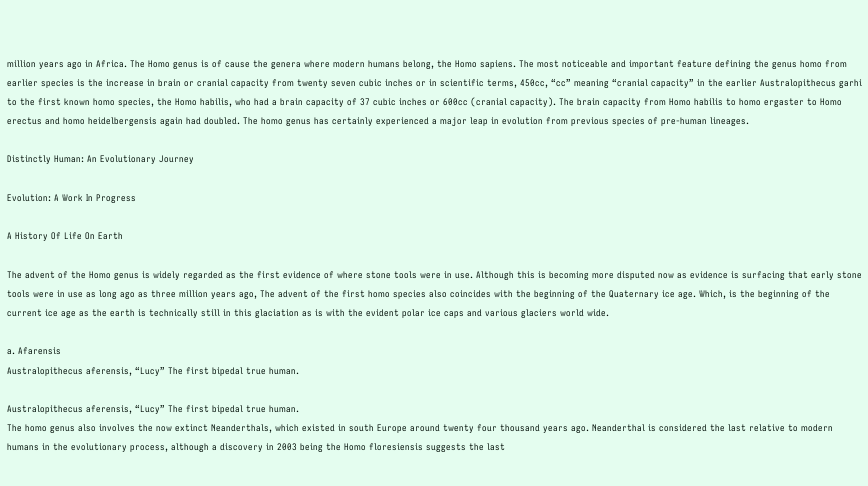million years ago in Africa. The Homo genus is of cause the genera where modern humans belong, the Homo sapiens. The most noticeable and important feature defining the genus homo from earlier species is the increase in brain or cranial capacity from twenty seven cubic inches or in scientific terms, 450cc, “cc” meaning “cranial capacity” in the earlier Australopithecus garhi to the first known homo species, the Homo habilis, who had a brain capacity of 37 cubic inches or 600cc (cranial capacity). The brain capacity from Homo habilis to homo ergaster to Homo erectus and homo heidelbergensis again had doubled. The homo genus has certainly experienced a major leap in evolution from previous species of pre-human lineages.

Distinctly Human: An Evolutionary Journey

Evolution: A Work In Progress

A History Of Life On Earth

The advent of the Homo genus is widely regarded as the first evidence of where stone tools were in use. Although this is becoming more disputed now as evidence is surfacing that early stone tools were in use as long ago as three million years ago, The advent of the first homo species also coincides with the beginning of the Quaternary ice age. Which, is the beginning of the current ice age as the earth is technically still in this glaciation as is with the evident polar ice caps and various glaciers world wide.

a. Afarensis
Australopithecus aferensis, “Lucy” The first bipedal true human.

Australopithecus aferensis, “Lucy” The first bipedal true human.
The homo genus also involves the now extinct Neanderthals, which existed in south Europe around twenty four thousand years ago. Neanderthal is considered the last relative to modern humans in the evolutionary process, although a discovery in 2003 being the Homo floresiensis suggests the last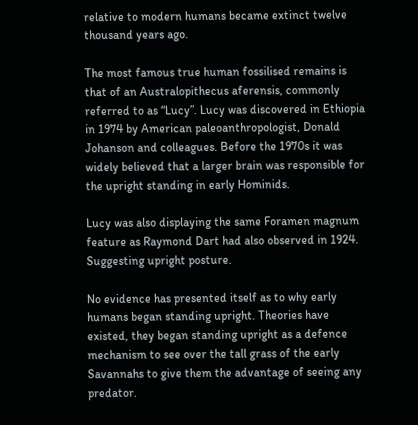relative to modern humans became extinct twelve thousand years ago.

The most famous true human fossilised remains is that of an Australopithecus aferensis, commonly referred to as “Lucy”. Lucy was discovered in Ethiopia in 1974 by American paleoanthropologist, Donald Johanson and colleagues. Before the 1970s it was widely believed that a larger brain was responsible for the upright standing in early Hominids.

Lucy was also displaying the same Foramen magnum feature as Raymond Dart had also observed in 1924. Suggesting upright posture.

No evidence has presented itself as to why early humans began standing upright. Theories have existed, they began standing upright as a defence mechanism to see over the tall grass of the early Savannahs to give them the advantage of seeing any predator.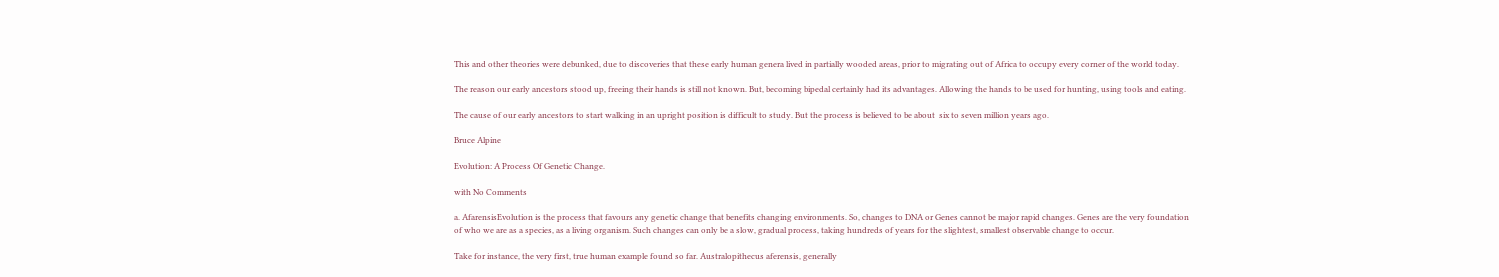This and other theories were debunked, due to discoveries that these early human genera lived in partially wooded areas, prior to migrating out of Africa to occupy every corner of the world today.

The reason our early ancestors stood up, freeing their hands is still not known. But, becoming bipedal certainly had its advantages. Allowing the hands to be used for hunting, using tools and eating.

The cause of our early ancestors to start walking in an upright position is difficult to study. But the process is believed to be about  six to seven million years ago.

Bruce Alpine

Evolution: A Process Of Genetic Change.

with No Comments

a. AfarensisEvolution is the process that favours any genetic change that benefits changing environments. So, changes to DNA or Genes cannot be major rapid changes. Genes are the very foundation of who we are as a species, as a living organism. Such changes can only be a slow, gradual process, taking hundreds of years for the slightest, smallest observable change to occur.

Take for instance, the very first, true human example found so far. Australopithecus aferensis, generally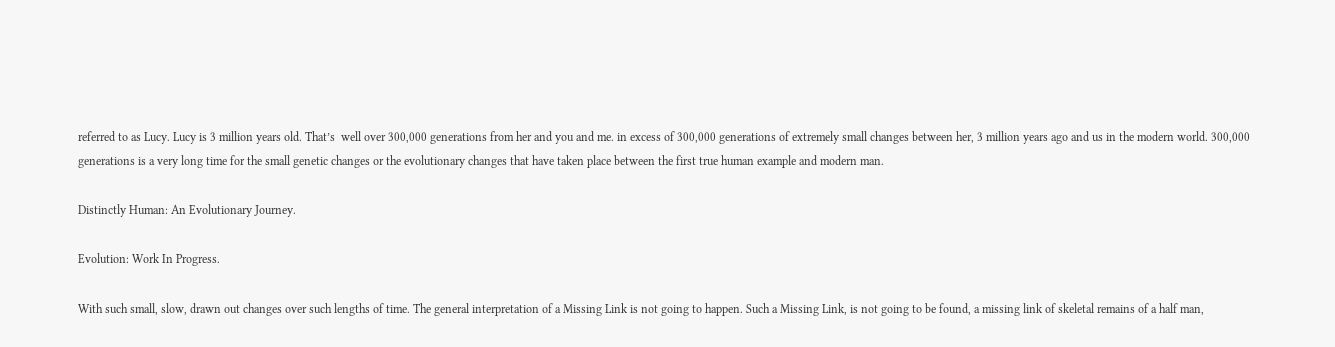referred to as Lucy. Lucy is 3 million years old. That’s  well over 300,000 generations from her and you and me. in excess of 300,000 generations of extremely small changes between her, 3 million years ago and us in the modern world. 300,000 generations is a very long time for the small genetic changes or the evolutionary changes that have taken place between the first true human example and modern man.

Distinctly Human: An Evolutionary Journey.

Evolution: Work In Progress.

With such small, slow, drawn out changes over such lengths of time. The general interpretation of a Missing Link is not going to happen. Such a Missing Link, is not going to be found, a missing link of skeletal remains of a half man,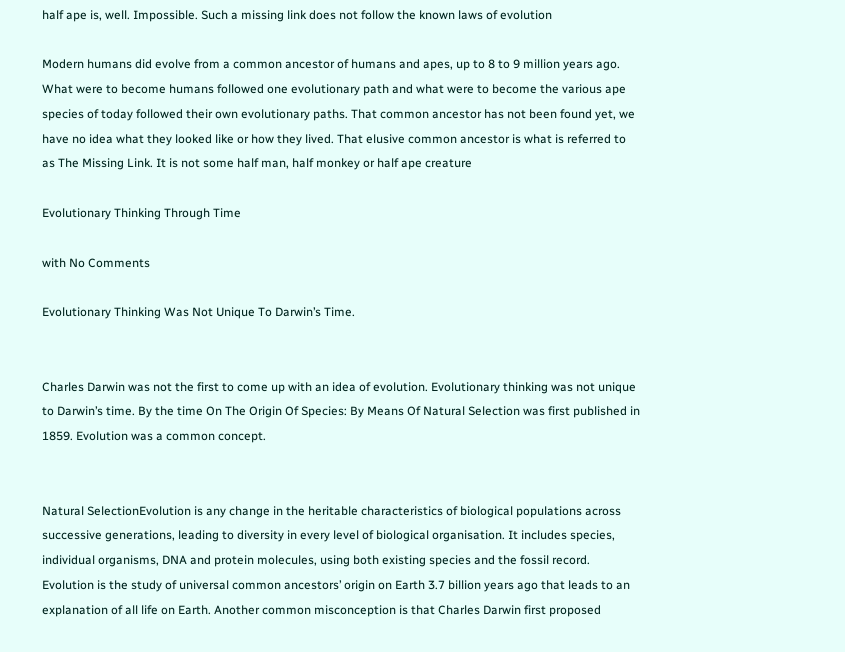half ape is, well. Impossible. Such a missing link does not follow the known laws of evolution

Modern humans did evolve from a common ancestor of humans and apes, up to 8 to 9 million years ago. What were to become humans followed one evolutionary path and what were to become the various ape species of today followed their own evolutionary paths. That common ancestor has not been found yet, we have no idea what they looked like or how they lived. That elusive common ancestor is what is referred to as The Missing Link. It is not some half man, half monkey or half ape creature

Evolutionary Thinking Through Time

with No Comments

Evolutionary Thinking Was Not Unique To Darwin’s Time.


Charles Darwin was not the first to come up with an idea of evolution. Evolutionary thinking was not unique to Darwin’s time. By the time On The Origin Of Species: By Means Of Natural Selection was first published in 1859. Evolution was a common concept.


Natural SelectionEvolution is any change in the heritable characteristics of biological populations across successive generations, leading to diversity in every level of biological organisation. It includes species, individual organisms, DNA and protein molecules, using both existing species and the fossil record. Evolution is the study of universal common ancestors’ origin on Earth 3.7 billion years ago that leads to an explanation of all life on Earth. Another common misconception is that Charles Darwin first proposed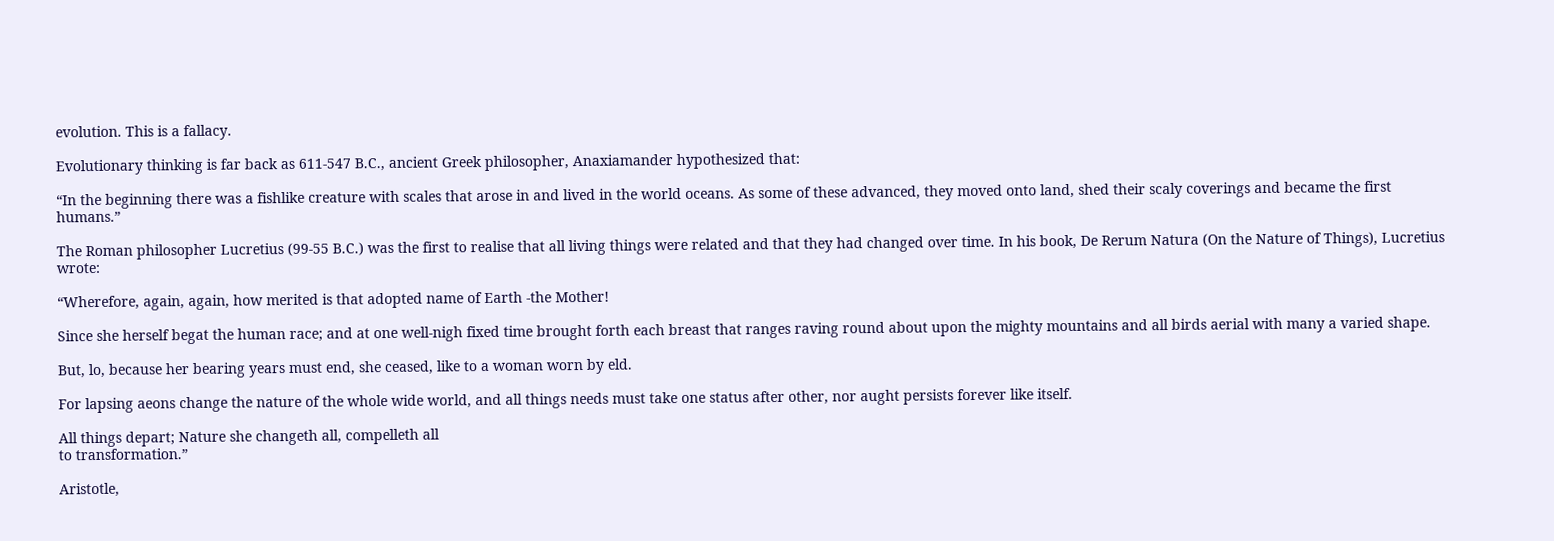evolution. This is a fallacy.

Evolutionary thinking is far back as 611-547 B.C., ancient Greek philosopher, Anaxiamander hypothesized that:

“In the beginning there was a fishlike creature with scales that arose in and lived in the world oceans. As some of these advanced, they moved onto land, shed their scaly coverings and became the first humans.”

The Roman philosopher Lucretius (99-55 B.C.) was the first to realise that all living things were related and that they had changed over time. In his book, De Rerum Natura (On the Nature of Things), Lucretius wrote:

“Wherefore, again, again, how merited is that adopted name of Earth -the Mother!

Since she herself begat the human race; and at one well-nigh fixed time brought forth each breast that ranges raving round about upon the mighty mountains and all birds aerial with many a varied shape.

But, lo, because her bearing years must end, she ceased, like to a woman worn by eld.

For lapsing aeons change the nature of the whole wide world, and all things needs must take one status after other, nor aught persists forever like itself.

All things depart; Nature she changeth all, compelleth all
to transformation.”

Aristotle,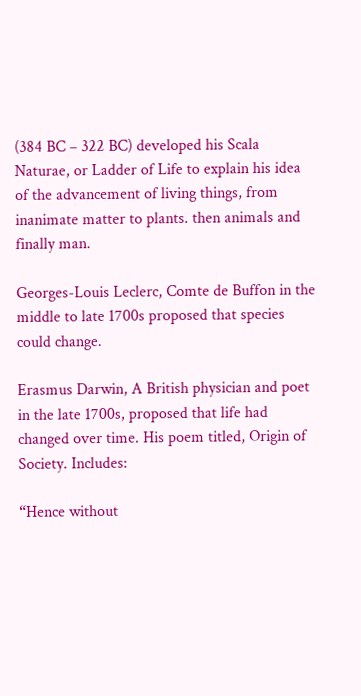(384 BC – 322 BC) developed his Scala Naturae, or Ladder of Life to explain his idea of the advancement of living things, from inanimate matter to plants. then animals and finally man.

Georges-Louis Leclerc, Comte de Buffon in the middle to late 1700s proposed that species could change.

Erasmus Darwin, A British physician and poet in the late 1700s, proposed that life had changed over time. His poem titled, Origin of Society. Includes:

“Hence without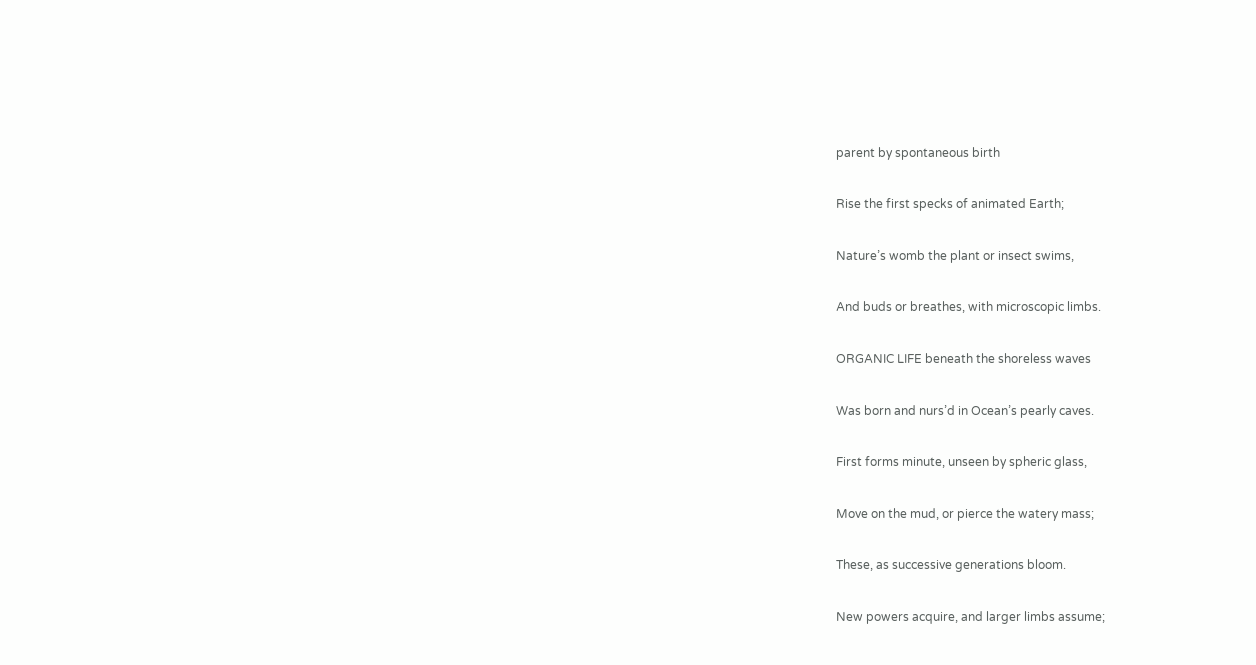parent by spontaneous birth

Rise the first specks of animated Earth;

Nature’s womb the plant or insect swims,

And buds or breathes, with microscopic limbs.

ORGANIC LIFE beneath the shoreless waves

Was born and nurs’d in Ocean’s pearly caves.

First forms minute, unseen by spheric glass,

Move on the mud, or pierce the watery mass;

These, as successive generations bloom.

New powers acquire, and larger limbs assume;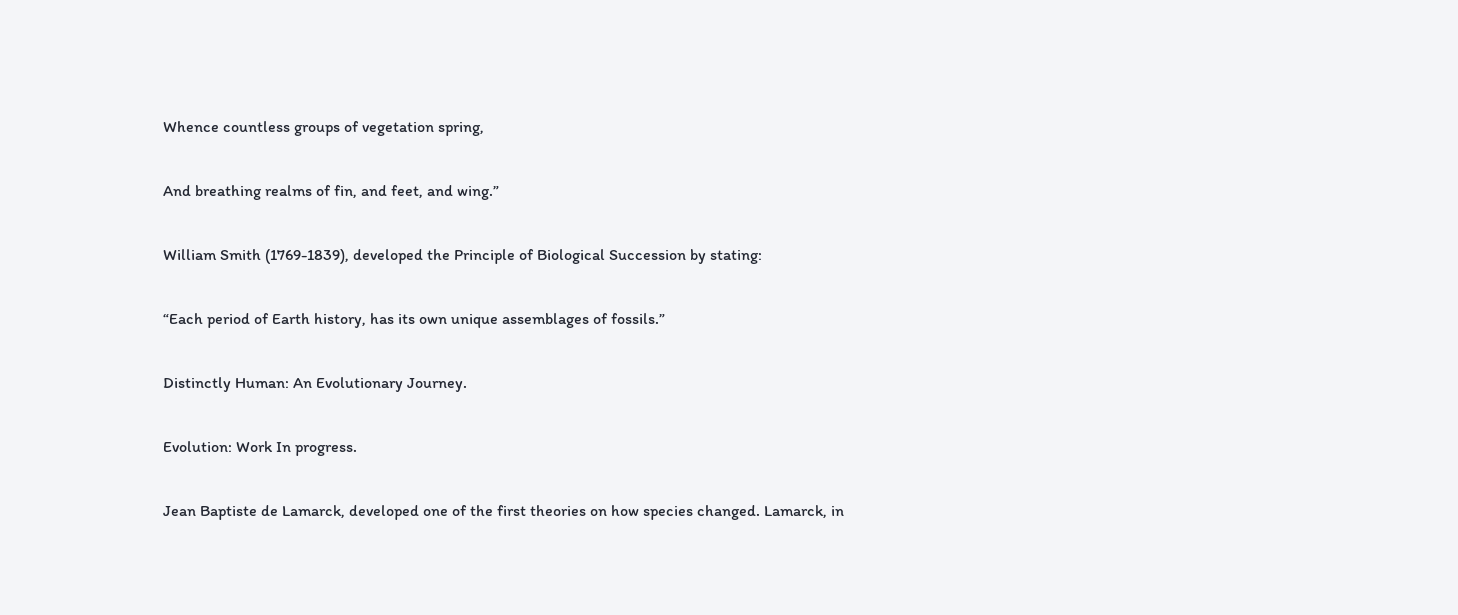Whence countless groups of vegetation spring,

And breathing realms of fin, and feet, and wing.”

William Smith (1769-1839), developed the Principle of Biological Succession by stating:

“Each period of Earth history, has its own unique assemblages of fossils.”

Distinctly Human: An Evolutionary Journey.

Evolution: Work In progress.

Jean Baptiste de Lamarck, developed one of the first theories on how species changed. Lamarck, in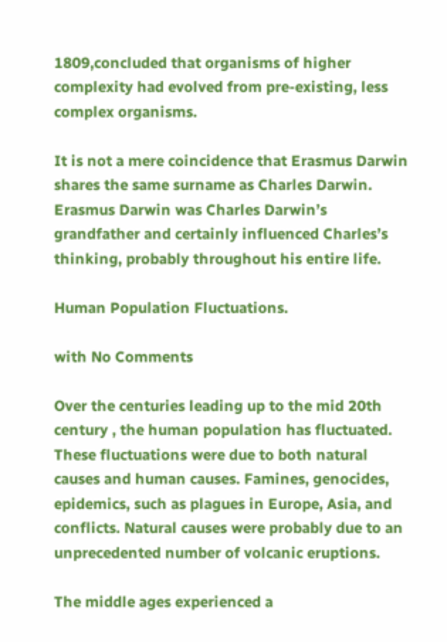1809,concluded that organisms of higher complexity had evolved from pre-existing, less complex organisms.

It is not a mere coincidence that Erasmus Darwin shares the same surname as Charles Darwin. Erasmus Darwin was Charles Darwin’s grandfather and certainly influenced Charles’s thinking, probably throughout his entire life.

Human Population Fluctuations.

with No Comments

Over the centuries leading up to the mid 20th century , the human population has fluctuated. These fluctuations were due to both natural causes and human causes. Famines, genocides, epidemics, such as plagues in Europe, Asia, and conflicts. Natural causes were probably due to an unprecedented number of volcanic eruptions.

The middle ages experienced a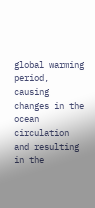global warming period, causing changes in the ocean circulation and resulting in the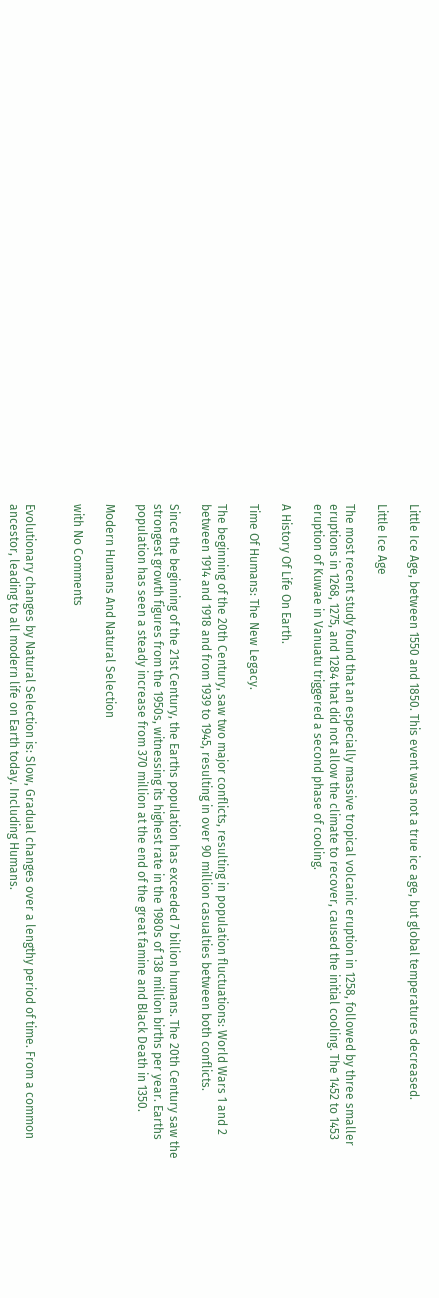Little Ice Age, between 1550 and 1850. This event was not a true ice age, but global temperatures decreased.

Little Ice Age

The most recent study found that an especially massive tropical volcanic eruption in 1258, followed by three smaller eruptions in 1268, 1275, and 1284 that did not allow the climate to recover, caused the initial cooling. The 1452 to 1453 eruption of Kuwae in Vanuatu triggered a second phase of cooling.

A History Of Life On Earth.

Time Of Humans: The New Legacy.

The beginning of the 20th Century, saw two major conflicts, resulting in population fluctuations: World Wars 1 and 2 between 1914 and 1918 and from 1939 to 1945, resulting in over 90 million casualties between both conflicts.

Since the beginning of the 21st Century, the Earths population has exceeded 7 billion humans. The 20th Century saw the strongest growth figures from the 1950s, witnessing its highest rate in the 1980s of 138 million births per year. Earths population has seen a steady increase from 370 million at the end of the great famine and Black Death in 1350.

Modern Humans And Natural Selection

with No Comments


Evolutionary changes by Natural Selection is: Slow, Gradual changes over a lengthy period of time. From a common ancestor, leading to all modern life on Earth today. Including Humans.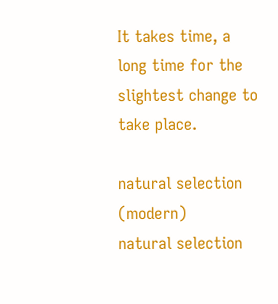It takes time, a long time for the slightest change to take place.

natural selection (modern)
natural selection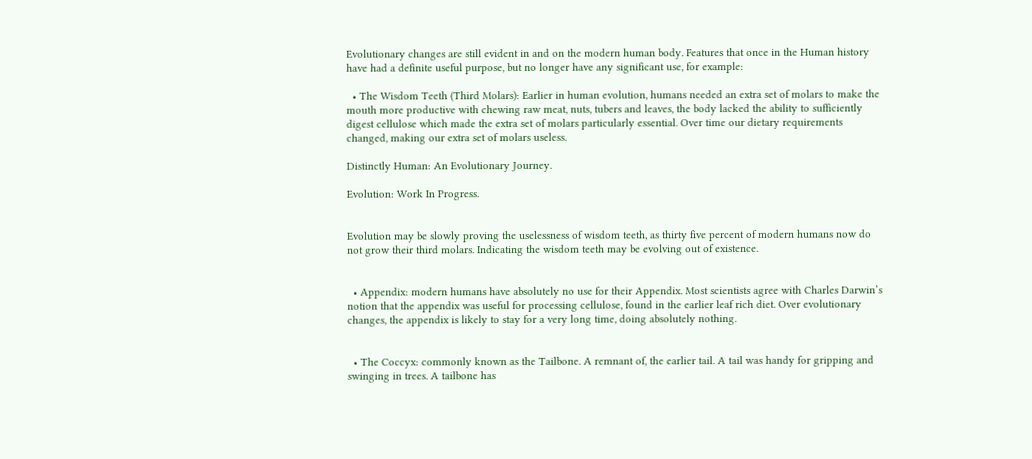Evolutionary changes are still evident in and on the modern human body. Features that once in the Human history have had a definite useful purpose, but no longer have any significant use, for example:

  • The Wisdom Teeth (Third Molars): Earlier in human evolution, humans needed an extra set of molars to make the mouth more productive with chewing raw meat, nuts, tubers and leaves, the body lacked the ability to sufficiently digest cellulose which made the extra set of molars particularly essential. Over time our dietary requirements changed, making our extra set of molars useless.

Distinctly Human: An Evolutionary Journey.

Evolution: Work In Progress.


Evolution may be slowly proving the uselessness of wisdom teeth, as thirty five percent of modern humans now do not grow their third molars. Indicating the wisdom teeth may be evolving out of existence.


  • Appendix: modern humans have absolutely no use for their Appendix. Most scientists agree with Charles Darwin’s notion that the appendix was useful for processing cellulose, found in the earlier leaf rich diet. Over evolutionary changes, the appendix is likely to stay for a very long time, doing absolutely nothing.


  • The Coccyx: commonly known as the Tailbone. A remnant of, the earlier tail. A tail was handy for gripping and swinging in trees. A tailbone has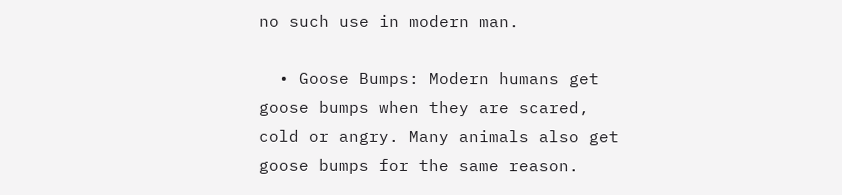no such use in modern man.

  • Goose Bumps: Modern humans get goose bumps when they are scared, cold or angry. Many animals also get goose bumps for the same reason.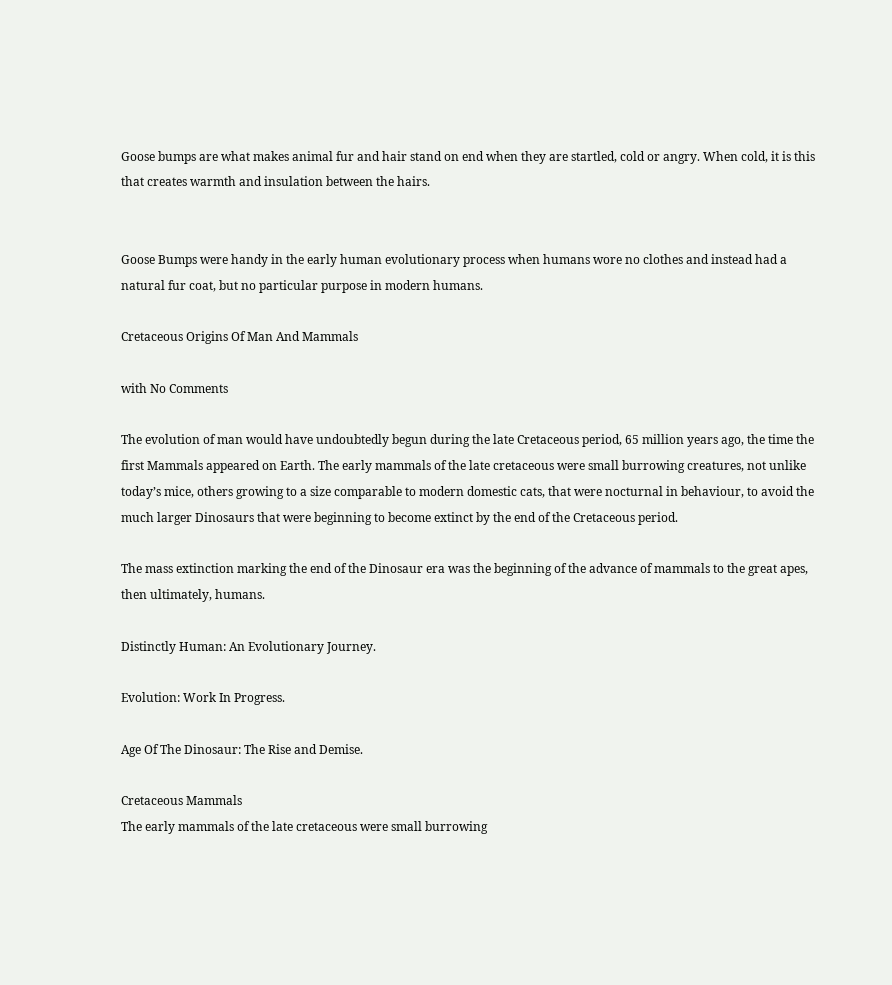Goose bumps are what makes animal fur and hair stand on end when they are startled, cold or angry. When cold, it is this that creates warmth and insulation between the hairs.


Goose Bumps were handy in the early human evolutionary process when humans wore no clothes and instead had a natural fur coat, but no particular purpose in modern humans.

Cretaceous Origins Of Man And Mammals

with No Comments

The evolution of man would have undoubtedly begun during the late Cretaceous period, 65 million years ago, the time the first Mammals appeared on Earth. The early mammals of the late cretaceous were small burrowing creatures, not unlike today’s mice, others growing to a size comparable to modern domestic cats, that were nocturnal in behaviour, to avoid the much larger Dinosaurs that were beginning to become extinct by the end of the Cretaceous period.

The mass extinction marking the end of the Dinosaur era was the beginning of the advance of mammals to the great apes, then ultimately, humans.

Distinctly Human: An Evolutionary Journey.

Evolution: Work In Progress.

Age Of The Dinosaur: The Rise and Demise.

Cretaceous Mammals
The early mammals of the late cretaceous were small burrowing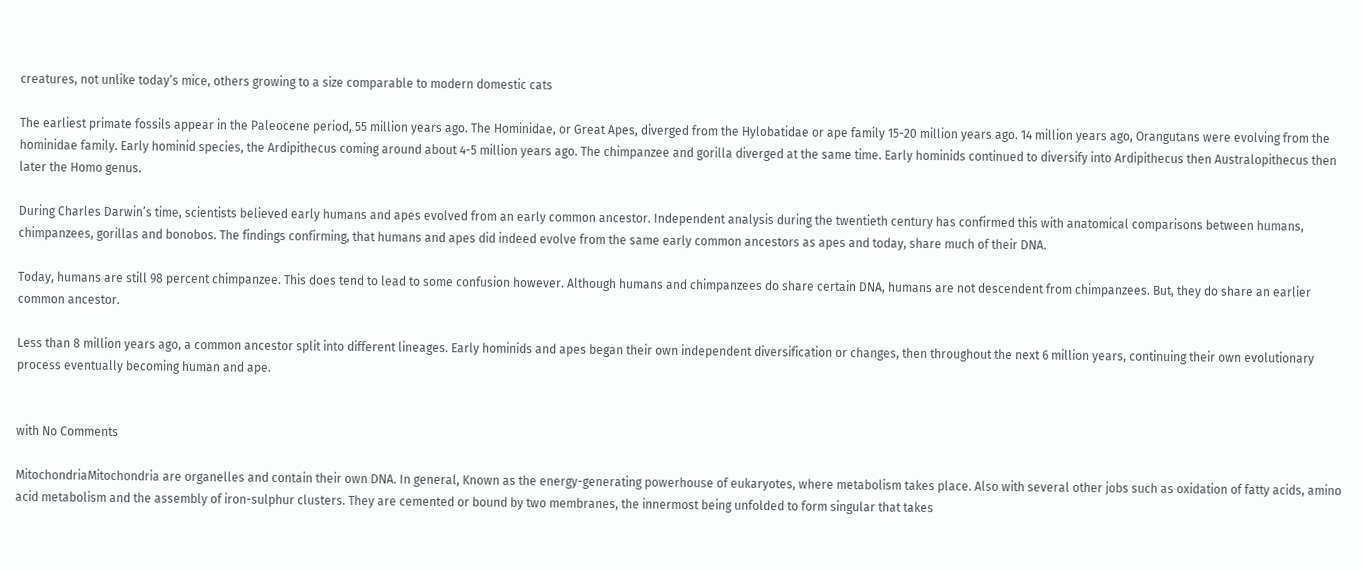creatures, not unlike today’s mice, others growing to a size comparable to modern domestic cats

The earliest primate fossils appear in the Paleocene period, 55 million years ago. The Hominidae, or Great Apes, diverged from the Hylobatidae or ape family 15-20 million years ago. 14 million years ago, Orangutans were evolving from the hominidae family. Early hominid species, the Ardipithecus coming around about 4-5 million years ago. The chimpanzee and gorilla diverged at the same time. Early hominids continued to diversify into Ardipithecus then Australopithecus then later the Homo genus.

During Charles Darwin’s time, scientists believed early humans and apes evolved from an early common ancestor. Independent analysis during the twentieth century has confirmed this with anatomical comparisons between humans, chimpanzees, gorillas and bonobos. The findings confirming, that humans and apes did indeed evolve from the same early common ancestors as apes and today, share much of their DNA.

Today, humans are still 98 percent chimpanzee. This does tend to lead to some confusion however. Although humans and chimpanzees do share certain DNA, humans are not descendent from chimpanzees. But, they do share an earlier common ancestor.

Less than 8 million years ago, a common ancestor split into different lineages. Early hominids and apes began their own independent diversification or changes, then throughout the next 6 million years, continuing their own evolutionary process eventually becoming human and ape.


with No Comments

MitochondriaMitochondria are organelles and contain their own DNA. In general, Known as the energy-generating powerhouse of eukaryotes, where metabolism takes place. Also with several other jobs such as oxidation of fatty acids, amino acid metabolism and the assembly of iron-sulphur clusters. They are cemented or bound by two membranes, the innermost being unfolded to form singular that takes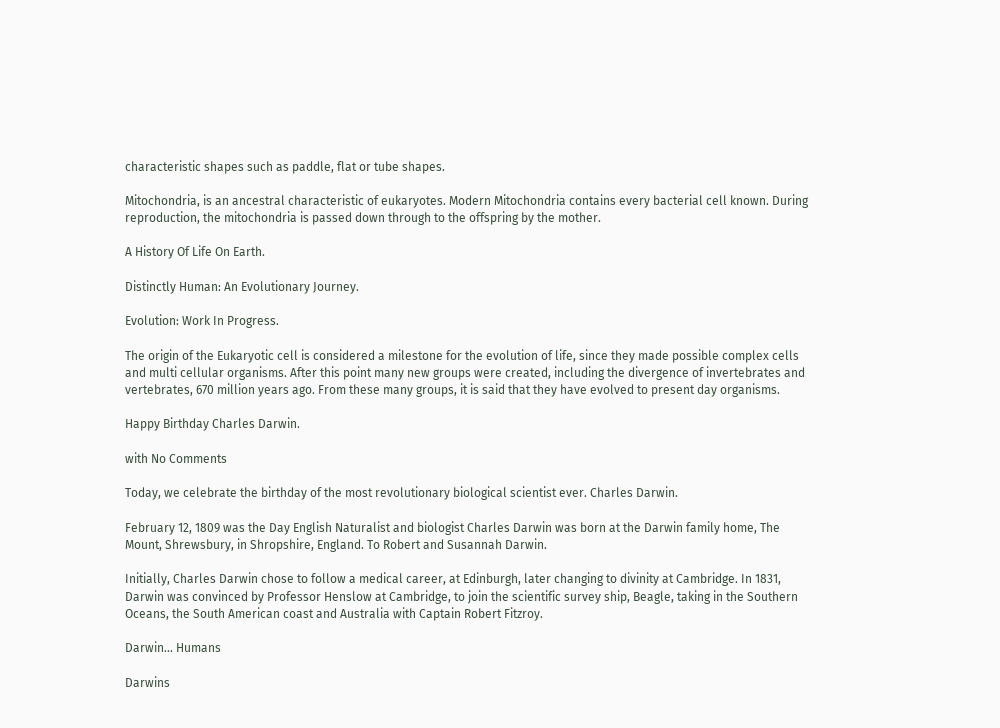characteristic shapes such as paddle, flat or tube shapes.

Mitochondria, is an ancestral characteristic of eukaryotes. Modern Mitochondria contains every bacterial cell known. During reproduction, the mitochondria is passed down through to the offspring by the mother.

A History Of Life On Earth.

Distinctly Human: An Evolutionary Journey.

Evolution: Work In Progress.

The origin of the Eukaryotic cell is considered a milestone for the evolution of life, since they made possible complex cells and multi cellular organisms. After this point many new groups were created, including the divergence of invertebrates and vertebrates, 670 million years ago. From these many groups, it is said that they have evolved to present day organisms.

Happy Birthday Charles Darwin.

with No Comments

Today, we celebrate the birthday of the most revolutionary biological scientist ever. Charles Darwin.

February 12, 1809 was the Day English Naturalist and biologist Charles Darwin was born at the Darwin family home, The Mount, Shrewsbury, in Shropshire, England. To Robert and Susannah Darwin.

Initially, Charles Darwin chose to follow a medical career, at Edinburgh, later changing to divinity at Cambridge. In 1831, Darwin was convinced by Professor Henslow at Cambridge, to join the scientific survey ship, Beagle, taking in the Southern Oceans, the South American coast and Australia with Captain Robert Fitzroy.

Darwin... Humans

Darwins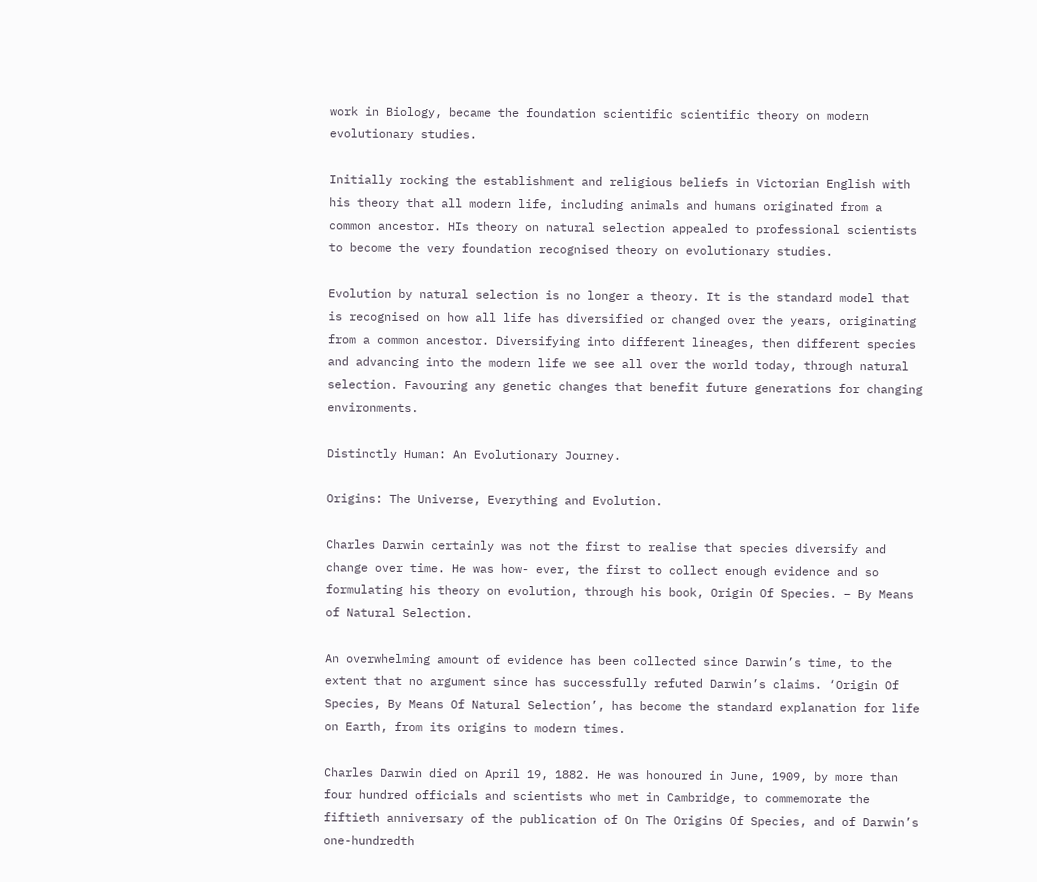work in Biology, became the foundation scientific scientific theory on modern evolutionary studies.

Initially rocking the establishment and religious beliefs in Victorian English with his theory that all modern life, including animals and humans originated from a common ancestor. HIs theory on natural selection appealed to professional scientists to become the very foundation recognised theory on evolutionary studies.

Evolution by natural selection is no longer a theory. It is the standard model that is recognised on how all life has diversified or changed over the years, originating from a common ancestor. Diversifying into different lineages, then different species and advancing into the modern life we see all over the world today, through natural selection. Favouring any genetic changes that benefit future generations for changing environments.

Distinctly Human: An Evolutionary Journey.

Origins: The Universe, Everything and Evolution.

Charles Darwin certainly was not the first to realise that species diversify and change over time. He was how- ever, the first to collect enough evidence and so formulating his theory on evolution, through his book, Origin Of Species. – By Means of Natural Selection.

An overwhelming amount of evidence has been collected since Darwin’s time, to the extent that no argument since has successfully refuted Darwin’s claims. ‘Origin Of Species, By Means Of Natural Selection’, has become the standard explanation for life on Earth, from its origins to modern times.

Charles Darwin died on April 19, 1882. He was honoured in June, 1909, by more than four hundred officials and scientists who met in Cambridge, to commemorate the fiftieth anniversary of the publication of On The Origins Of Species, and of Darwin’s one-hundredth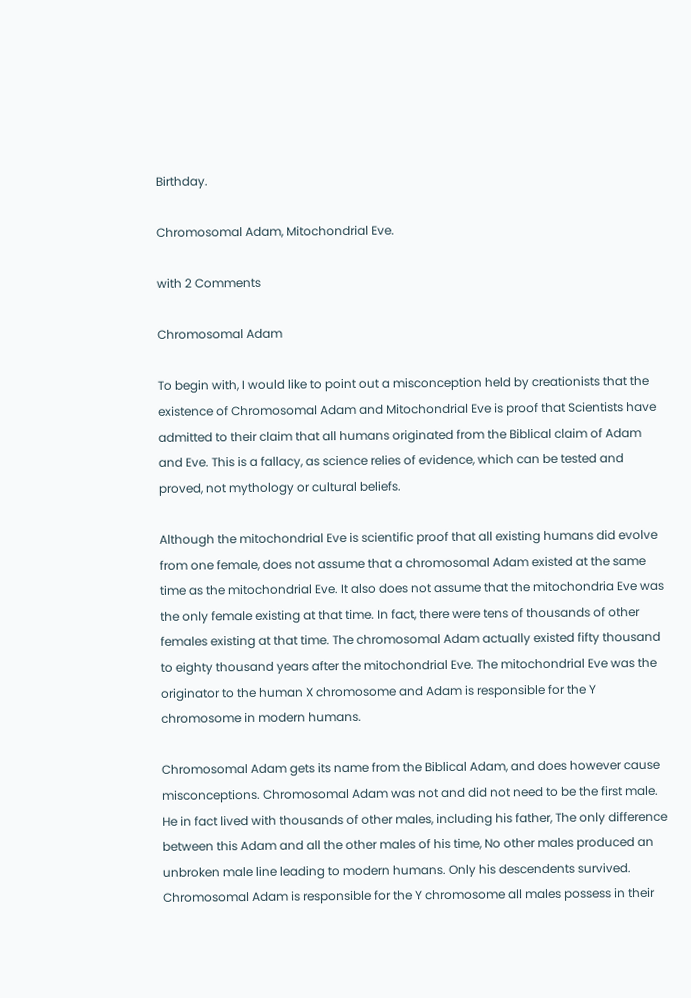Birthday.

Chromosomal Adam, Mitochondrial Eve.

with 2 Comments

Chromosomal Adam

To begin with, I would like to point out a misconception held by creationists that the existence of Chromosomal Adam and Mitochondrial Eve is proof that Scientists have admitted to their claim that all humans originated from the Biblical claim of Adam and Eve. This is a fallacy, as science relies of evidence, which can be tested and proved, not mythology or cultural beliefs.

Although the mitochondrial Eve is scientific proof that all existing humans did evolve from one female, does not assume that a chromosomal Adam existed at the same time as the mitochondrial Eve. It also does not assume that the mitochondria Eve was the only female existing at that time. In fact, there were tens of thousands of other females existing at that time. The chromosomal Adam actually existed fifty thousand to eighty thousand years after the mitochondrial Eve. The mitochondrial Eve was the originator to the human X chromosome and Adam is responsible for the Y chromosome in modern humans.

Chromosomal Adam gets its name from the Biblical Adam, and does however cause misconceptions. Chromosomal Adam was not and did not need to be the first male. He in fact lived with thousands of other males, including his father, The only difference between this Adam and all the other males of his time, No other males produced an unbroken male line leading to modern humans. Only his descendents survived. Chromosomal Adam is responsible for the Y chromosome all males possess in their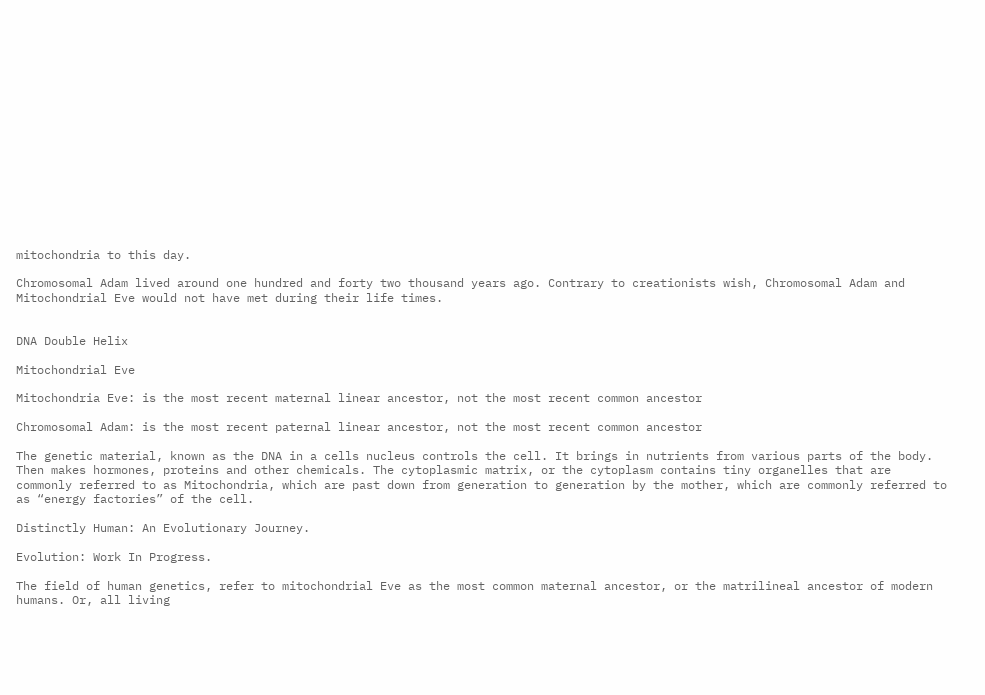mitochondria to this day.

Chromosomal Adam lived around one hundred and forty two thousand years ago. Contrary to creationists wish, Chromosomal Adam and Mitochondrial Eve would not have met during their life times.


DNA Double Helix

Mitochondrial Eve

Mitochondria Eve: is the most recent maternal linear ancestor, not the most recent common ancestor

Chromosomal Adam: is the most recent paternal linear ancestor, not the most recent common ancestor

The genetic material, known as the DNA in a cells nucleus controls the cell. It brings in nutrients from various parts of the body. Then makes hormones, proteins and other chemicals. The cytoplasmic matrix, or the cytoplasm contains tiny organelles that are commonly referred to as Mitochondria, which are past down from generation to generation by the mother, which are commonly referred to as “energy factories” of the cell.

Distinctly Human: An Evolutionary Journey.

Evolution: Work In Progress.

The field of human genetics, refer to mitochondrial Eve as the most common maternal ancestor, or the matrilineal ancestor of modern humans. Or, all living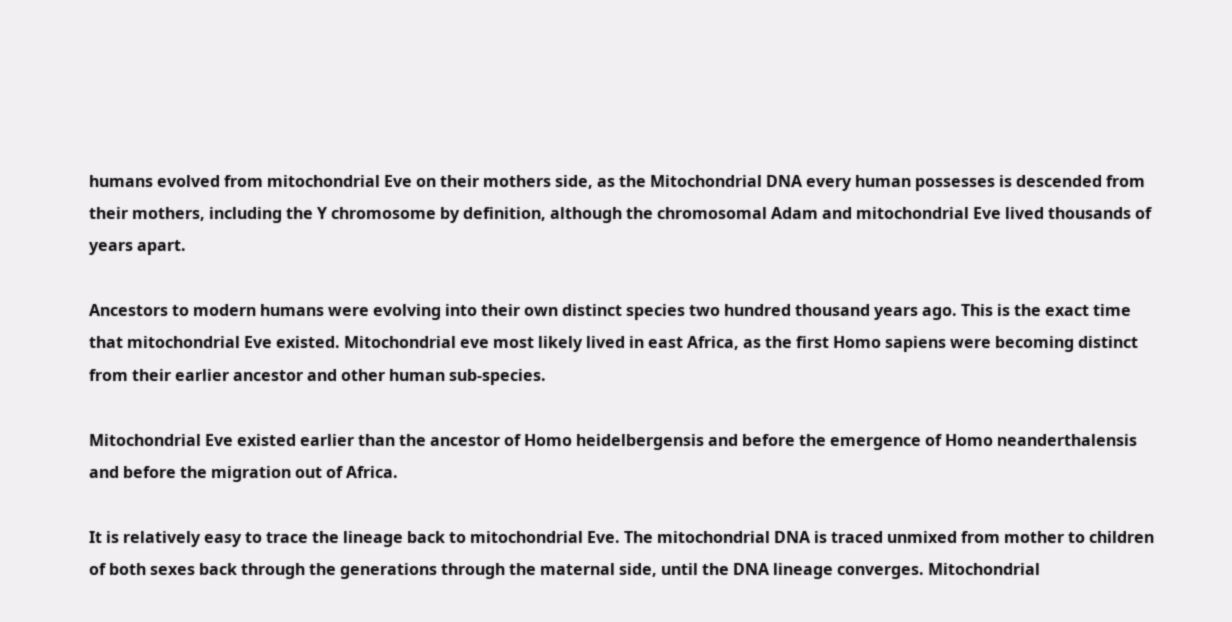humans evolved from mitochondrial Eve on their mothers side, as the Mitochondrial DNA every human possesses is descended from their mothers, including the Y chromosome by definition, although the chromosomal Adam and mitochondrial Eve lived thousands of years apart.

Ancestors to modern humans were evolving into their own distinct species two hundred thousand years ago. This is the exact time that mitochondrial Eve existed. Mitochondrial eve most likely lived in east Africa, as the first Homo sapiens were becoming distinct from their earlier ancestor and other human sub-species.

Mitochondrial Eve existed earlier than the ancestor of Homo heidelbergensis and before the emergence of Homo neanderthalensis and before the migration out of Africa.

It is relatively easy to trace the lineage back to mitochondrial Eve. The mitochondrial DNA is traced unmixed from mother to children of both sexes back through the generations through the maternal side, until the DNA lineage converges. Mitochondrial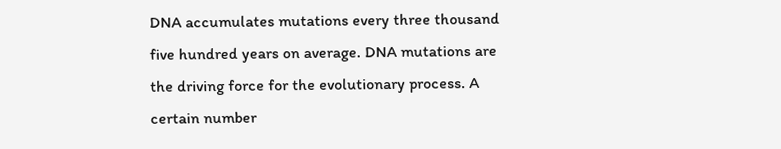DNA accumulates mutations every three thousand five hundred years on average. DNA mutations are the driving force for the evolutionary process. A certain number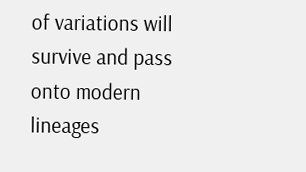of variations will survive and pass onto modern lineages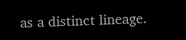as a distinct lineage.